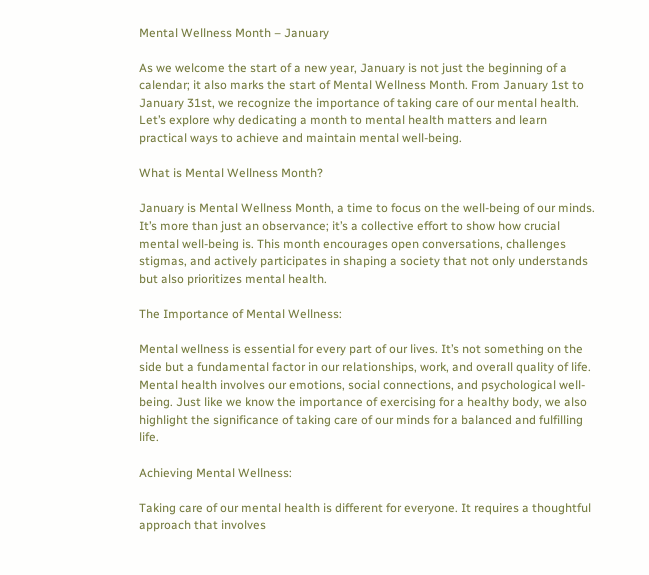Mental Wellness Month – January

As we welcome the start of a new year, January is not just the beginning of a calendar; it also marks the start of Mental Wellness Month. From January 1st to January 31st, we recognize the importance of taking care of our mental health. Let’s explore why dedicating a month to mental health matters and learn practical ways to achieve and maintain mental well-being.

What is Mental Wellness Month?

January is Mental Wellness Month, a time to focus on the well-being of our minds. It’s more than just an observance; it’s a collective effort to show how crucial mental well-being is. This month encourages open conversations, challenges stigmas, and actively participates in shaping a society that not only understands but also prioritizes mental health.

The Importance of Mental Wellness:

Mental wellness is essential for every part of our lives. It’s not something on the side but a fundamental factor in our relationships, work, and overall quality of life. Mental health involves our emotions, social connections, and psychological well-being. Just like we know the importance of exercising for a healthy body, we also highlight the significance of taking care of our minds for a balanced and fulfilling life.

Achieving Mental Wellness:

Taking care of our mental health is different for everyone. It requires a thoughtful approach that involves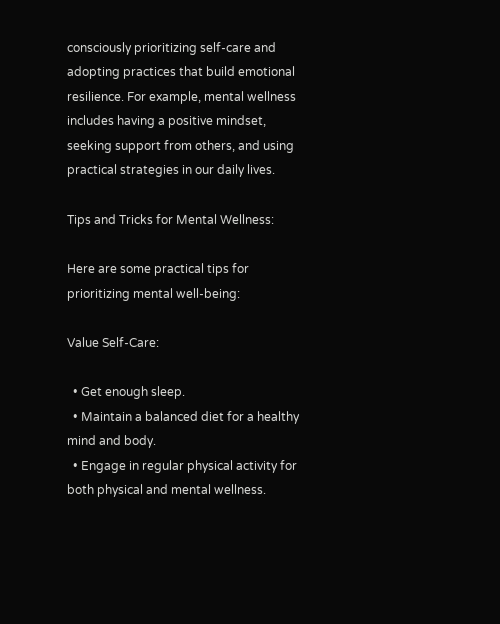consciously prioritizing self-care and adopting practices that build emotional resilience. For example, mental wellness includes having a positive mindset, seeking support from others, and using practical strategies in our daily lives.

Tips and Tricks for Mental Wellness:

Here are some practical tips for prioritizing mental well-being:

Value Self-Care:

  • Get enough sleep.
  • Maintain a balanced diet for a healthy mind and body.
  • Engage in regular physical activity for both physical and mental wellness.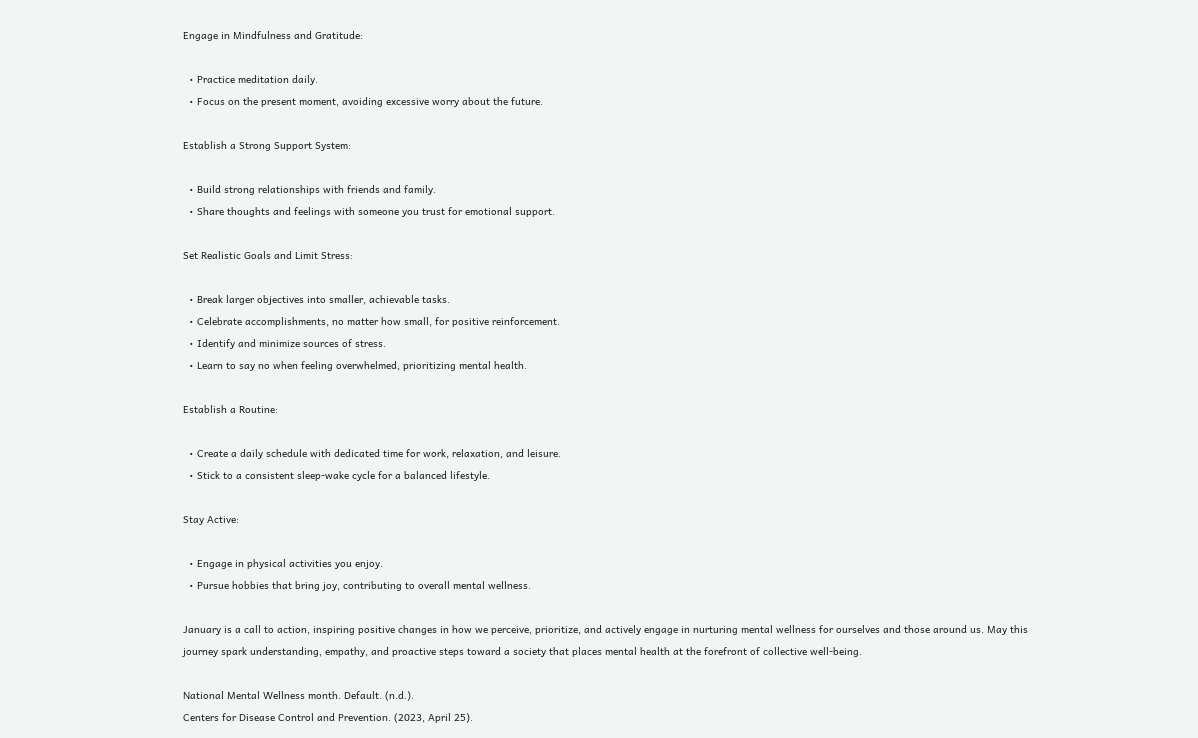Engage in Mindfulness and Gratitude:

  • Practice meditation daily.
  • Focus on the present moment, avoiding excessive worry about the future.

Establish a Strong Support System:

  • Build strong relationships with friends and family.
  • Share thoughts and feelings with someone you trust for emotional support.

Set Realistic Goals and Limit Stress:

  • Break larger objectives into smaller, achievable tasks.
  • Celebrate accomplishments, no matter how small, for positive reinforcement.
  • Identify and minimize sources of stress.
  • Learn to say no when feeling overwhelmed, prioritizing mental health.

Establish a Routine:

  • Create a daily schedule with dedicated time for work, relaxation, and leisure.
  • Stick to a consistent sleep-wake cycle for a balanced lifestyle.

Stay Active:

  • Engage in physical activities you enjoy.
  • Pursue hobbies that bring joy, contributing to overall mental wellness.

January is a call to action, inspiring positive changes in how we perceive, prioritize, and actively engage in nurturing mental wellness for ourselves and those around us. May this journey spark understanding, empathy, and proactive steps toward a society that places mental health at the forefront of collective well-being.

National Mental Wellness month. Default. (n.d.).
Centers for Disease Control and Prevention. (2023, April 25).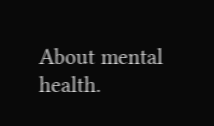About mental health.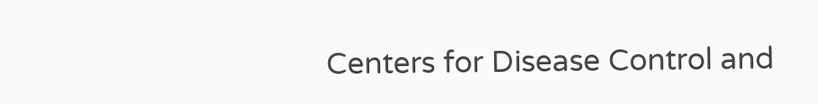Centers for Disease Control and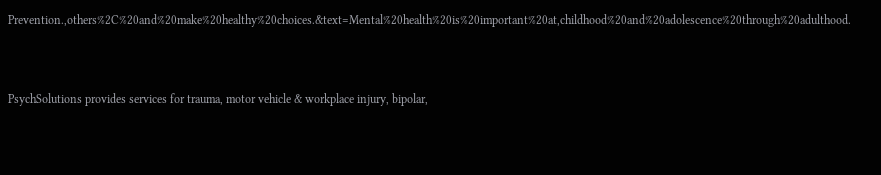Prevention.,others%2C%20and%20make%20healthy%20choices.&text=Mental%20health%20is%20important%20at,childhood%20and%20adolescence%20through%20adulthood.



PsychSolutions provides services for trauma, motor vehicle & workplace injury, bipolar,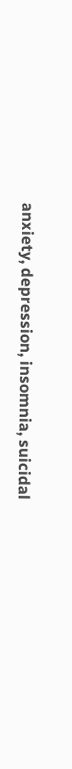anxiety, depression, insomnia, suicidal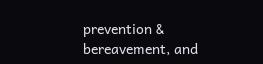prevention & bereavement, and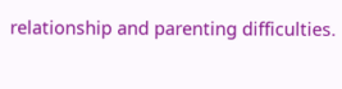relationship and parenting difficulties.